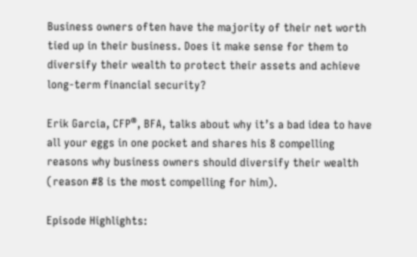Business owners often have the majority of their net worth tied up in their business. Does it make sense for them to diversify their wealth to protect their assets and achieve long-term financial security?

Erik Garcia, CFP®, BFA, talks about why it’s a bad idea to have all your eggs in one pocket and shares his 8 compelling reasons why business owners should diversify their wealth (reason #8 is the most compelling for him).

Episode Highlights: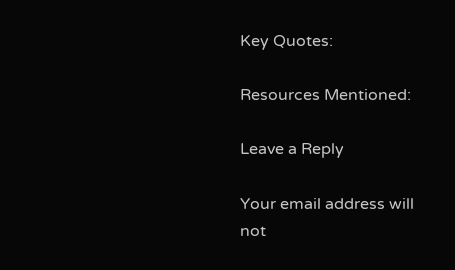Key Quotes:

Resources Mentioned:

Leave a Reply

Your email address will not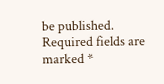be published. Required fields are marked *